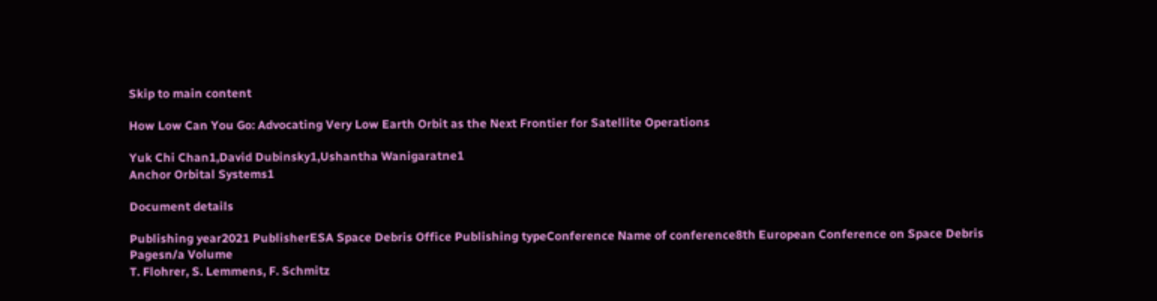Skip to main content

How Low Can You Go: Advocating Very Low Earth Orbit as the Next Frontier for Satellite Operations

Yuk Chi Chan1,David Dubinsky1,Ushantha Wanigaratne1
Anchor Orbital Systems1

Document details

Publishing year2021 PublisherESA Space Debris Office Publishing typeConference Name of conference8th European Conference on Space Debris
Pagesn/a Volume
T. Flohrer, S. Lemmens, F. Schmitz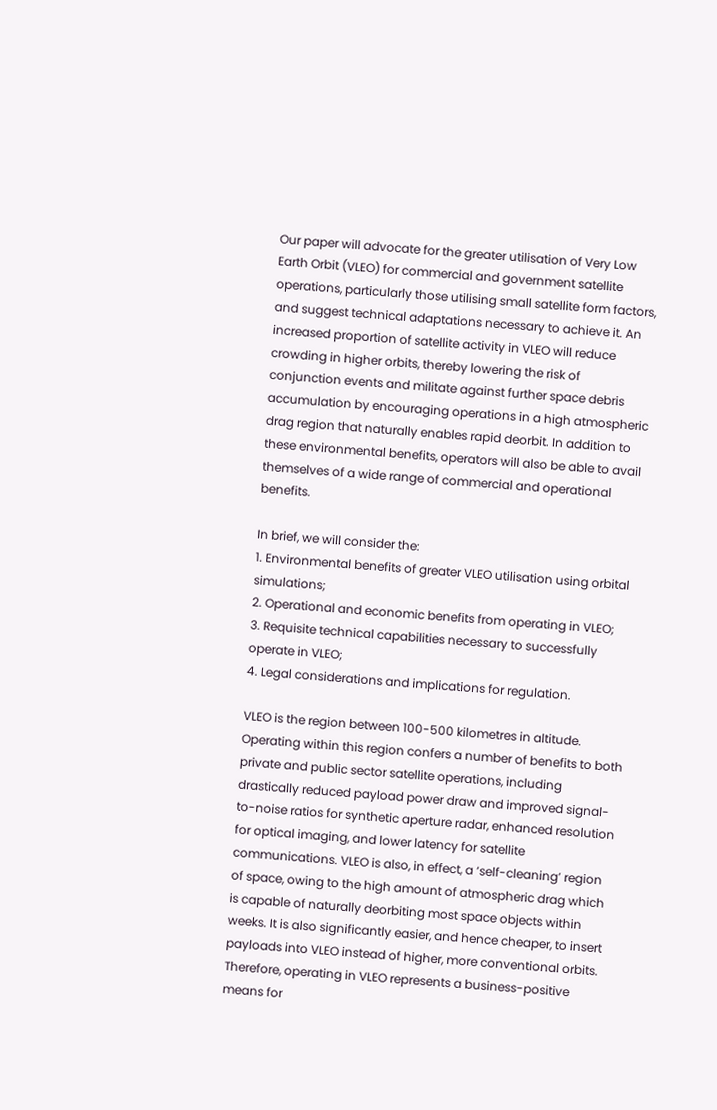Our paper will advocate for the greater utilisation of Very Low Earth Orbit (VLEO) for commercial and government satellite operations, particularly those utilising small satellite form factors, and suggest technical adaptations necessary to achieve it. An increased proportion of satellite activity in VLEO will reduce crowding in higher orbits, thereby lowering the risk of conjunction events and militate against further space debris accumulation by encouraging operations in a high atmospheric drag region that naturally enables rapid deorbit. In addition to these environmental benefits, operators will also be able to avail themselves of a wide range of commercial and operational benefits.

In brief, we will consider the:
1. Environmental benefits of greater VLEO utilisation using orbital simulations;
2. Operational and economic benefits from operating in VLEO;
3. Requisite technical capabilities necessary to successfully operate in VLEO;
4. Legal considerations and implications for regulation.

VLEO is the region between 100-500 kilometres in altitude. Operating within this region confers a number of benefits to both private and public sector satellite operations, including drastically reduced payload power draw and improved signal-to-noise ratios for synthetic aperture radar, enhanced resolution for optical imaging, and lower latency for satellite communications. VLEO is also, in effect, a ‘self-cleaning’ region of space, owing to the high amount of atmospheric drag which is capable of naturally deorbiting most space objects within weeks. It is also significantly easier, and hence cheaper, to insert payloads into VLEO instead of higher, more conventional orbits. Therefore, operating in VLEO represents a business-positive means for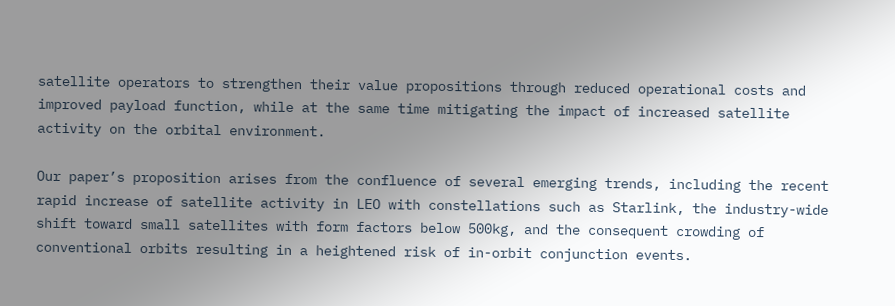satellite operators to strengthen their value propositions through reduced operational costs and improved payload function, while at the same time mitigating the impact of increased satellite activity on the orbital environment.

Our paper’s proposition arises from the confluence of several emerging trends, including the recent rapid increase of satellite activity in LEO with constellations such as Starlink, the industry-wide shift toward small satellites with form factors below 500kg, and the consequent crowding of conventional orbits resulting in a heightened risk of in-orbit conjunction events.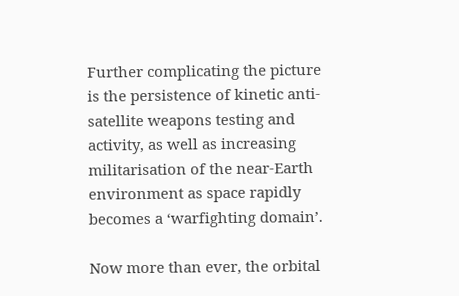Further complicating the picture is the persistence of kinetic anti-satellite weapons testing and activity, as well as increasing militarisation of the near-Earth environment as space rapidly becomes a ‘warfighting domain’.

Now more than ever, the orbital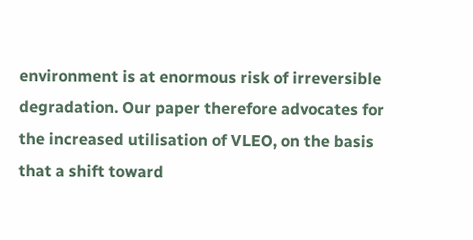environment is at enormous risk of irreversible degradation. Our paper therefore advocates for the increased utilisation of VLEO, on the basis that a shift toward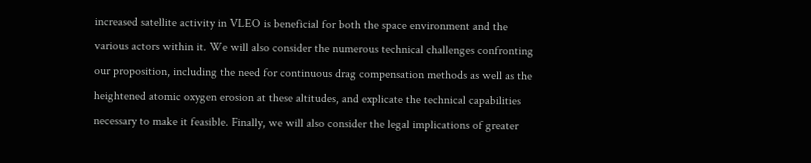increased satellite activity in VLEO is beneficial for both the space environment and the various actors within it. We will also consider the numerous technical challenges confronting our proposition, including the need for continuous drag compensation methods as well as the heightened atomic oxygen erosion at these altitudes, and explicate the technical capabilities necessary to make it feasible. Finally, we will also consider the legal implications of greater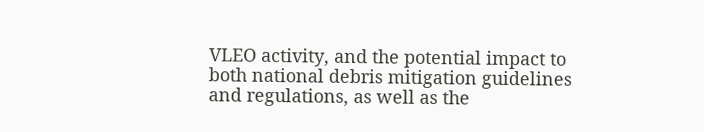VLEO activity, and the potential impact to both national debris mitigation guidelines and regulations, as well as the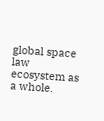global space law ecosystem as a whole.